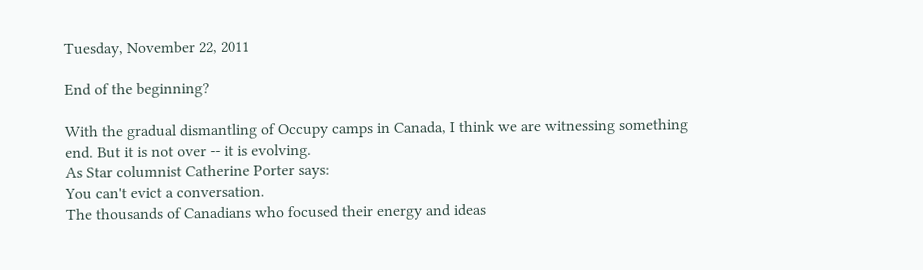Tuesday, November 22, 2011

End of the beginning?

With the gradual dismantling of Occupy camps in Canada, I think we are witnessing something end. But it is not over -- it is evolving.
As Star columnist Catherine Porter says:
You can't evict a conversation.
The thousands of Canadians who focused their energy and ideas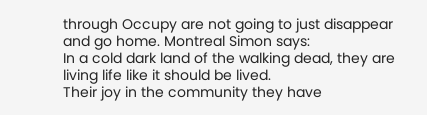through Occupy are not going to just disappear and go home. Montreal Simon says:
In a cold dark land of the walking dead, they are living life like it should be lived.
Their joy in the community they have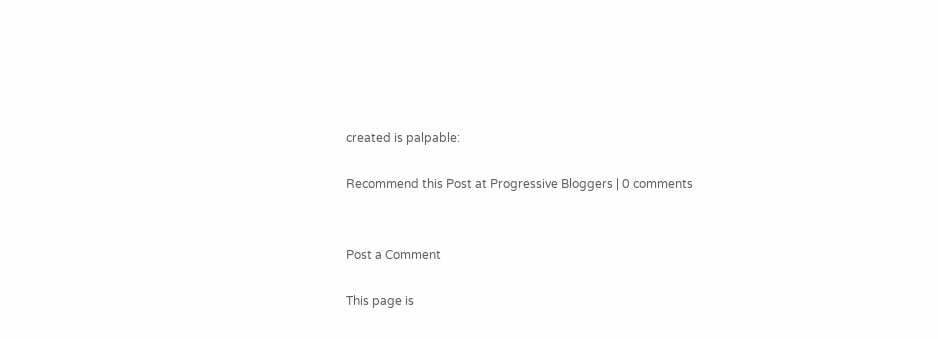created is palpable:

Recommend this Post at Progressive Bloggers | 0 comments


Post a Comment

This page is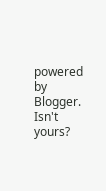powered by Blogger. Isn't yours?